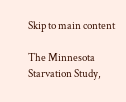Skip to main content

The Minnesota Starvation Study,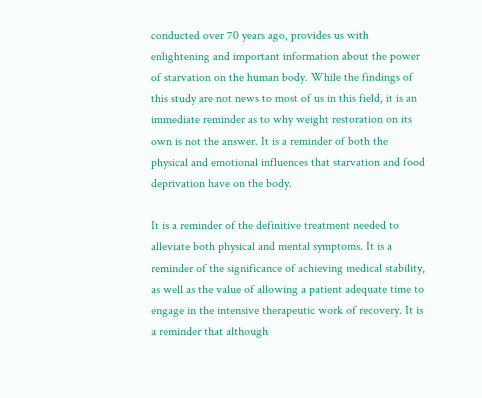conducted over 70 years ago, provides us with enlightening and important information about the power of starvation on the human body. While the findings of this study are not news to most of us in this field, it is an immediate reminder as to why weight restoration on its own is not the answer. It is a reminder of both the physical and emotional influences that starvation and food deprivation have on the body.

It is a reminder of the definitive treatment needed to alleviate both physical and mental symptoms. It is a reminder of the significance of achieving medical stability, as well as the value of allowing a patient adequate time to engage in the intensive therapeutic work of recovery. It is a reminder that although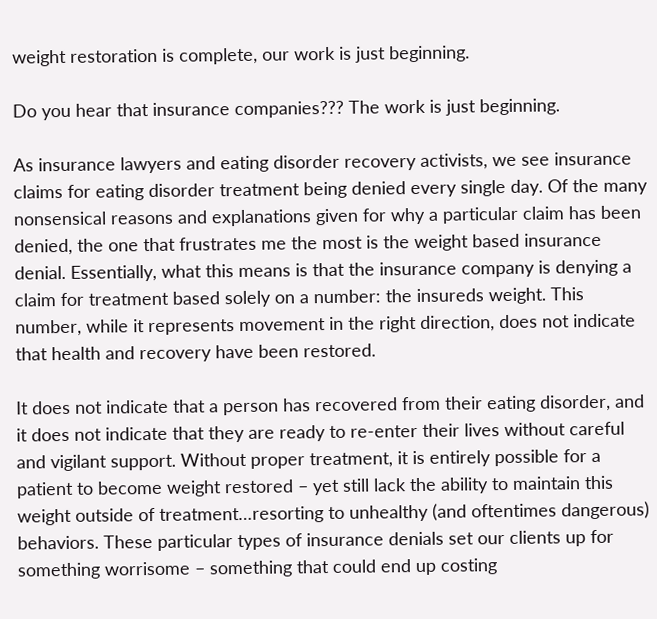weight restoration is complete, our work is just beginning.

Do you hear that insurance companies??? The work is just beginning.

As insurance lawyers and eating disorder recovery activists, we see insurance claims for eating disorder treatment being denied every single day. Of the many nonsensical reasons and explanations given for why a particular claim has been denied, the one that frustrates me the most is the weight based insurance denial. Essentially, what this means is that the insurance company is denying a claim for treatment based solely on a number: the insureds weight. This number, while it represents movement in the right direction, does not indicate that health and recovery have been restored.

It does not indicate that a person has recovered from their eating disorder, and it does not indicate that they are ready to re-enter their lives without careful and vigilant support. Without proper treatment, it is entirely possible for a patient to become weight restored – yet still lack the ability to maintain this weight outside of treatment…resorting to unhealthy (and oftentimes dangerous) behaviors. These particular types of insurance denials set our clients up for something worrisome – something that could end up costing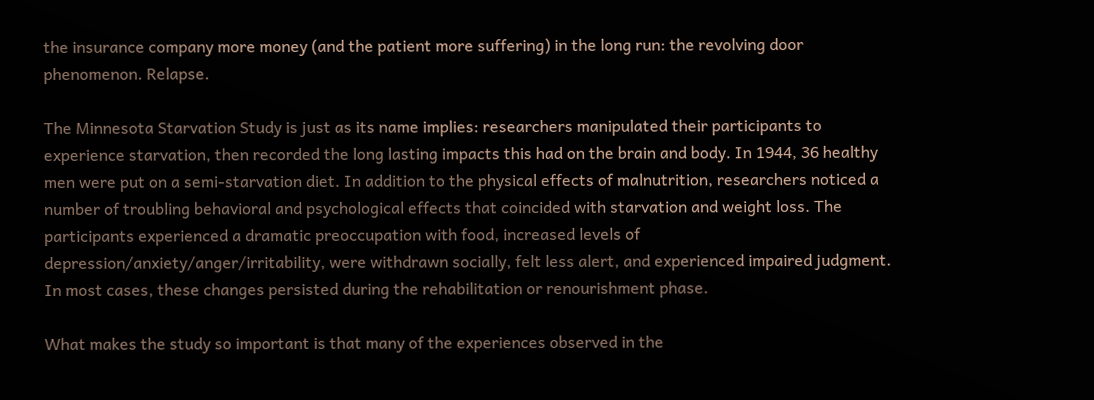the insurance company more money (and the patient more suffering) in the long run: the revolving door phenomenon. Relapse.

The Minnesota Starvation Study is just as its name implies: researchers manipulated their participants to experience starvation, then recorded the long lasting impacts this had on the brain and body. In 1944, 36 healthy men were put on a semi-starvation diet. In addition to the physical effects of malnutrition, researchers noticed a number of troubling behavioral and psychological effects that coincided with starvation and weight loss. The participants experienced a dramatic preoccupation with food, increased levels of depression/anxiety/anger/irritability, were withdrawn socially, felt less alert, and experienced impaired judgment. In most cases, these changes persisted during the rehabilitation or renourishment phase.

What makes the study so important is that many of the experiences observed in the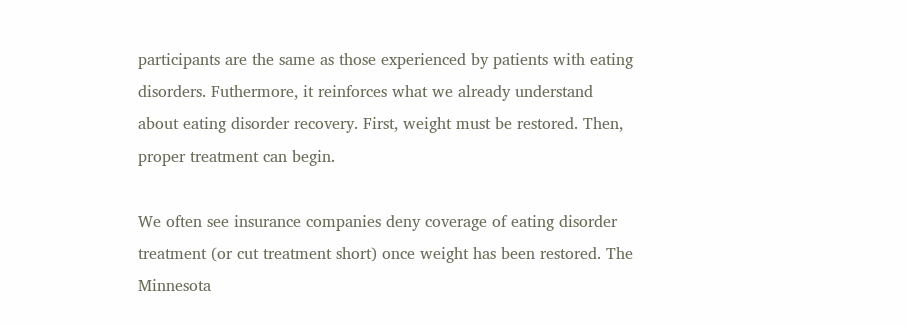participants are the same as those experienced by patients with eating disorders. Futhermore, it reinforces what we already understand about eating disorder recovery. First, weight must be restored. Then, proper treatment can begin.

We often see insurance companies deny coverage of eating disorder treatment (or cut treatment short) once weight has been restored. The Minnesota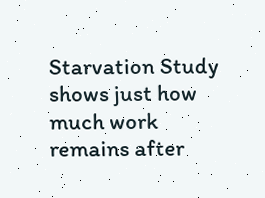Starvation Study shows just how much work remains after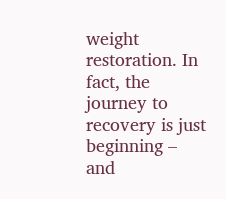weight restoration. In fact, the journey to recovery is just beginning – and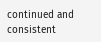continued and consistent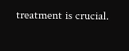treatment is crucial.